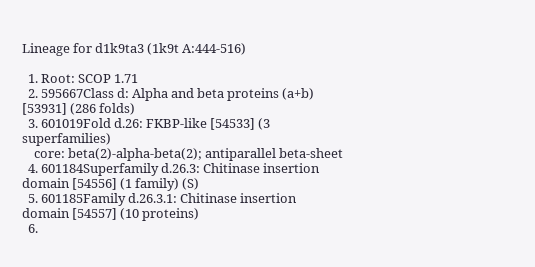Lineage for d1k9ta3 (1k9t A:444-516)

  1. Root: SCOP 1.71
  2. 595667Class d: Alpha and beta proteins (a+b) [53931] (286 folds)
  3. 601019Fold d.26: FKBP-like [54533] (3 superfamilies)
    core: beta(2)-alpha-beta(2); antiparallel beta-sheet
  4. 601184Superfamily d.26.3: Chitinase insertion domain [54556] (1 family) (S)
  5. 601185Family d.26.3.1: Chitinase insertion domain [54557] (10 proteins)
  6.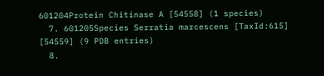601204Protein Chitinase A [54558] (1 species)
  7. 601205Species Serratia marcescens [TaxId:615] [54559] (9 PDB entries)
  8.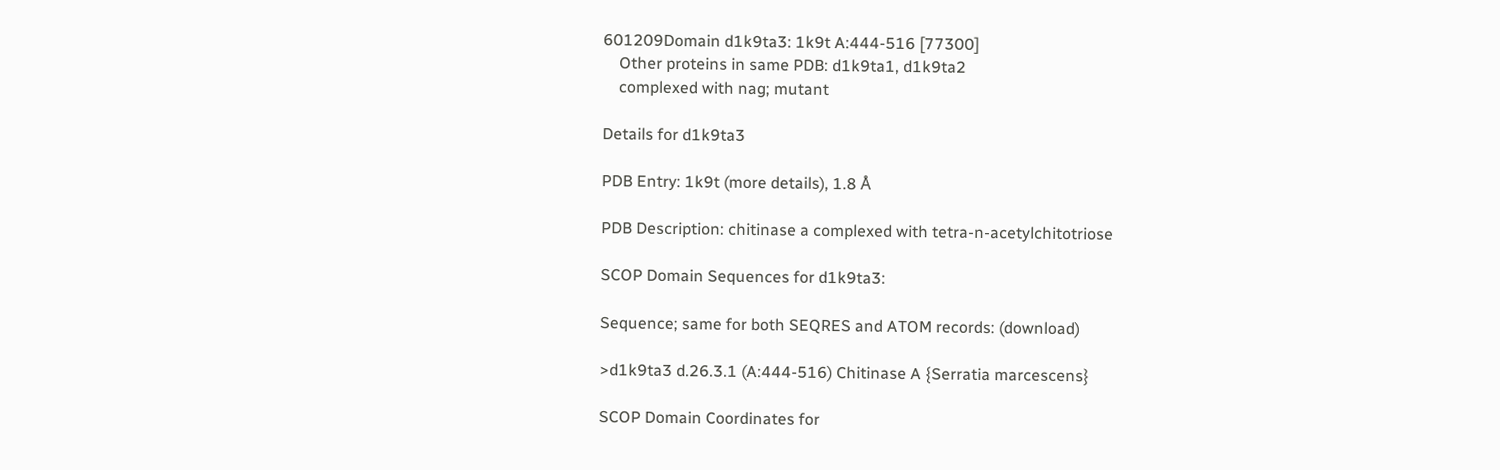601209Domain d1k9ta3: 1k9t A:444-516 [77300]
    Other proteins in same PDB: d1k9ta1, d1k9ta2
    complexed with nag; mutant

Details for d1k9ta3

PDB Entry: 1k9t (more details), 1.8 Å

PDB Description: chitinase a complexed with tetra-n-acetylchitotriose

SCOP Domain Sequences for d1k9ta3:

Sequence; same for both SEQRES and ATOM records: (download)

>d1k9ta3 d.26.3.1 (A:444-516) Chitinase A {Serratia marcescens}

SCOP Domain Coordinates for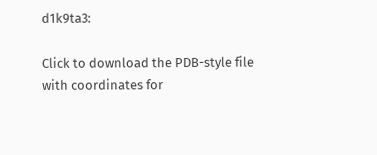d1k9ta3:

Click to download the PDB-style file with coordinates for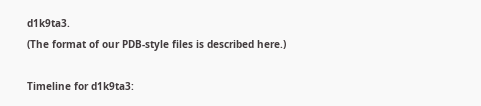d1k9ta3.
(The format of our PDB-style files is described here.)

Timeline for d1k9ta3: